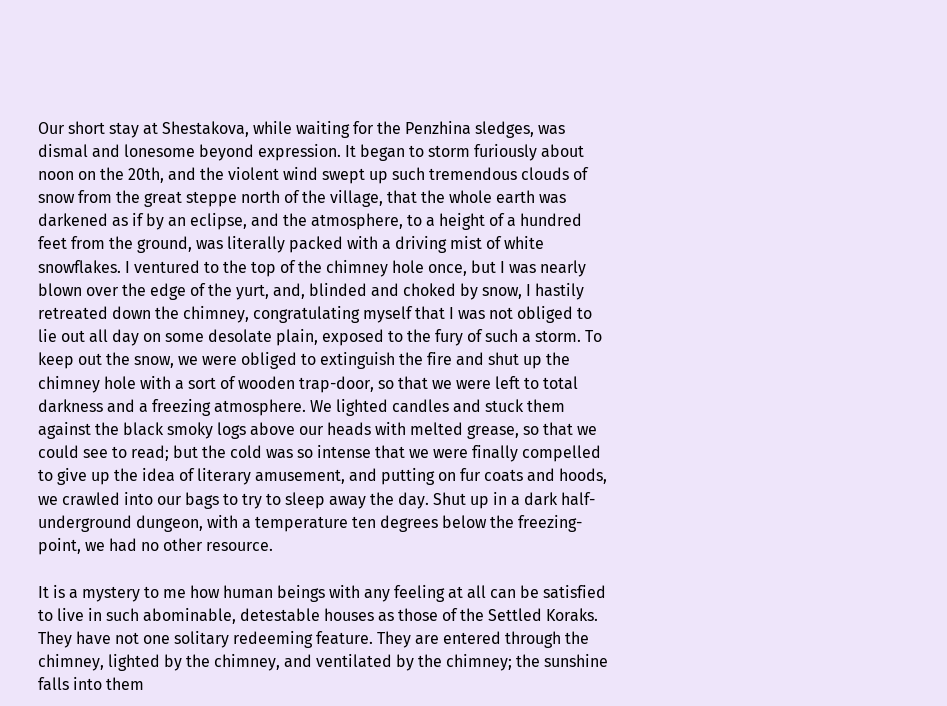Our short stay at Shestakova, while waiting for the Penzhina sledges, was dismal and lonesome beyond expression. It began to storm furiously about noon on the 20th, and the violent wind swept up such tremendous clouds of snow from the great steppe north of the village, that the whole earth was darkened as if by an eclipse, and the atmosphere, to a height of a hundred feet from the ground, was literally packed with a driving mist of white snowflakes. I ventured to the top of the chimney hole once, but I was nearly blown over the edge of the yurt, and, blinded and choked by snow, I hastily retreated down the chimney, congratulating myself that I was not obliged to lie out all day on some desolate plain, exposed to the fury of such a storm. To keep out the snow, we were obliged to extinguish the fire and shut up the chimney hole with a sort of wooden trap-door, so that we were left to total darkness and a freezing atmosphere. We lighted candles and stuck them against the black smoky logs above our heads with melted grease, so that we could see to read; but the cold was so intense that we were finally compelled to give up the idea of literary amusement, and putting on fur coats and hoods, we crawled into our bags to try to sleep away the day. Shut up in a dark half-underground dungeon, with a temperature ten degrees below the freezing-point, we had no other resource.

It is a mystery to me how human beings with any feeling at all can be satisfied to live in such abominable, detestable houses as those of the Settled Koraks. They have not one solitary redeeming feature. They are entered through the chimney, lighted by the chimney, and ventilated by the chimney; the sunshine falls into them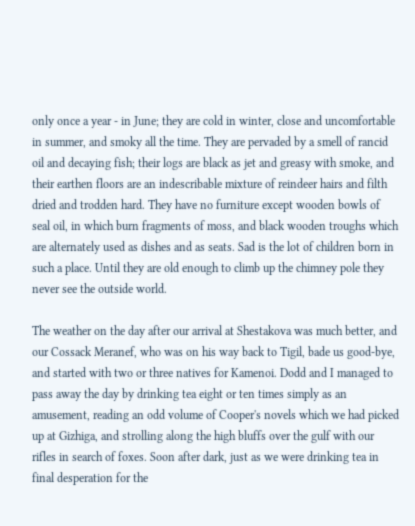only once a year - in June; they are cold in winter, close and uncomfortable in summer, and smoky all the time. They are pervaded by a smell of rancid oil and decaying fish; their logs are black as jet and greasy with smoke, and their earthen floors are an indescribable mixture of reindeer hairs and filth dried and trodden hard. They have no furniture except wooden bowls of seal oil, in which burn fragments of moss, and black wooden troughs which are alternately used as dishes and as seats. Sad is the lot of children born in such a place. Until they are old enough to climb up the chimney pole they never see the outside world.

The weather on the day after our arrival at Shestakova was much better, and our Cossack Meranef, who was on his way back to Tigil, bade us good-bye, and started with two or three natives for Kamenoi. Dodd and I managed to pass away the day by drinking tea eight or ten times simply as an amusement, reading an odd volume of Cooper's novels which we had picked up at Gizhiga, and strolling along the high bluffs over the gulf with our rifles in search of foxes. Soon after dark, just as we were drinking tea in final desperation for the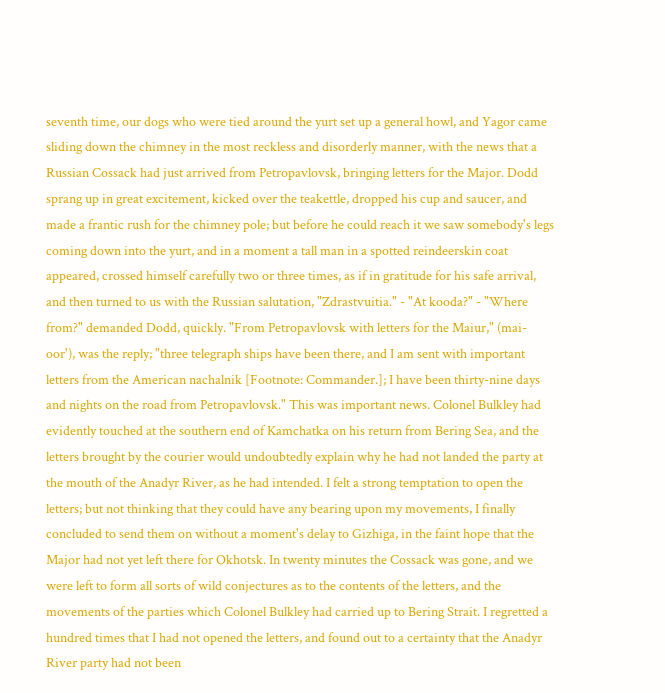seventh time, our dogs who were tied around the yurt set up a general howl, and Yagor came sliding down the chimney in the most reckless and disorderly manner, with the news that a Russian Cossack had just arrived from Petropavlovsk, bringing letters for the Major. Dodd sprang up in great excitement, kicked over the teakettle, dropped his cup and saucer, and made a frantic rush for the chimney pole; but before he could reach it we saw somebody's legs coming down into the yurt, and in a moment a tall man in a spotted reindeerskin coat appeared, crossed himself carefully two or three times, as if in gratitude for his safe arrival, and then turned to us with the Russian salutation, "Zdrastvuitia." - "At kooda?" - "Where from?" demanded Dodd, quickly. "From Petropavlovsk with letters for the Maiur," (mai-oor'), was the reply; "three telegraph ships have been there, and I am sent with important letters from the American nachalnik [Footnote: Commander.]; I have been thirty-nine days and nights on the road from Petropavlovsk." This was important news. Colonel Bulkley had evidently touched at the southern end of Kamchatka on his return from Bering Sea, and the letters brought by the courier would undoubtedly explain why he had not landed the party at the mouth of the Anadyr River, as he had intended. I felt a strong temptation to open the letters; but not thinking that they could have any bearing upon my movements, I finally concluded to send them on without a moment's delay to Gizhiga, in the faint hope that the Major had not yet left there for Okhotsk. In twenty minutes the Cossack was gone, and we were left to form all sorts of wild conjectures as to the contents of the letters, and the movements of the parties which Colonel Bulkley had carried up to Bering Strait. I regretted a hundred times that I had not opened the letters, and found out to a certainty that the Anadyr River party had not been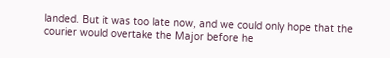landed. But it was too late now, and we could only hope that the courier would overtake the Major before he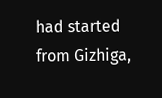had started from Gizhiga,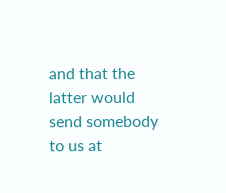and that the latter would send somebody to us at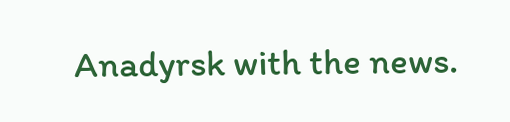Anadyrsk with the news.